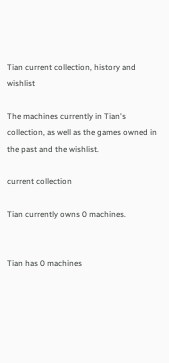Tian current collection, history and wishlist

The machines currently in Tian's collection, as well as the games owned in the past and the wishlist.

current collection

Tian currently owns 0 machines.


Tian has 0 machines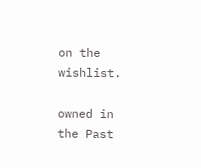on the wishlist.

owned in the Past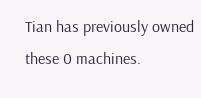Tian has previously owned these 0 machines.